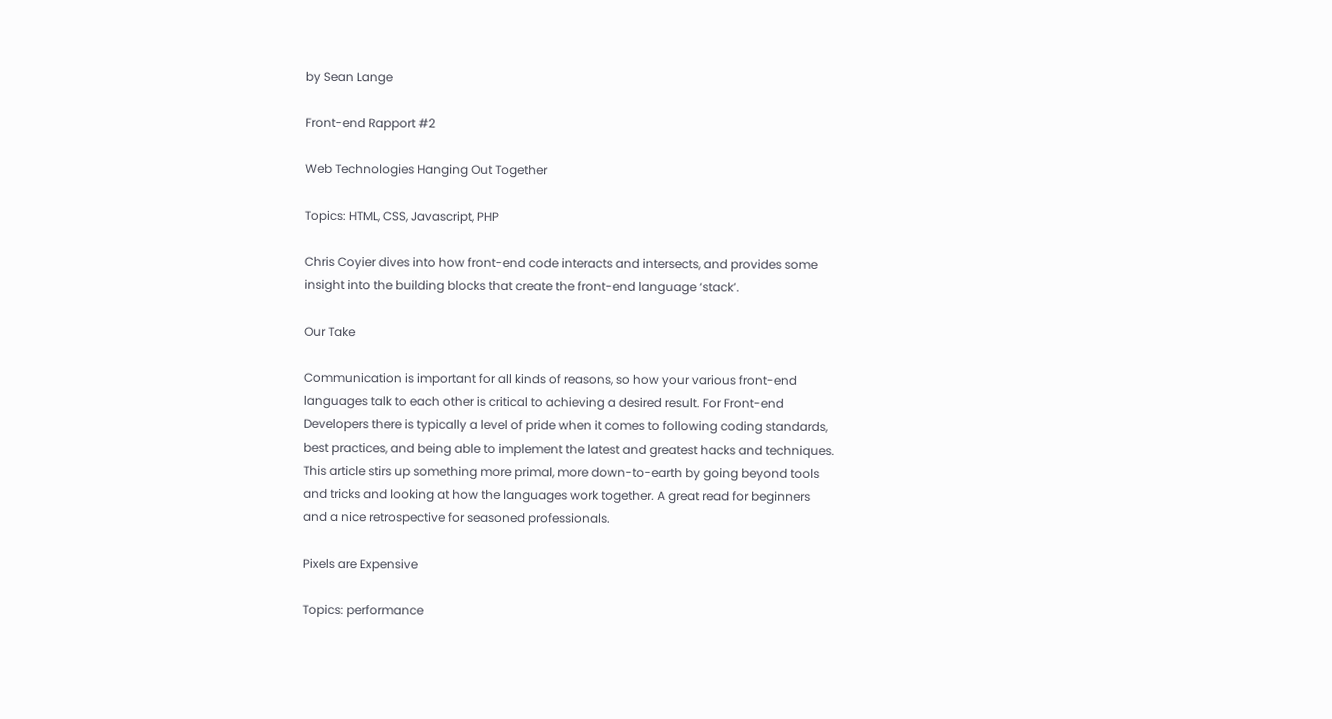by Sean Lange

Front-end Rapport #2

Web Technologies Hanging Out Together

Topics: HTML, CSS, Javascript, PHP

Chris Coyier dives into how front-end code interacts and intersects, and provides some insight into the building blocks that create the front-end language ‘stack’.

Our Take

Communication is important for all kinds of reasons, so how your various front-end languages talk to each other is critical to achieving a desired result. For Front-end Developers there is typically a level of pride when it comes to following coding standards, best practices, and being able to implement the latest and greatest hacks and techniques. This article stirs up something more primal, more down-to-earth by going beyond tools and tricks and looking at how the languages work together. A great read for beginners and a nice retrospective for seasoned professionals.

Pixels are Expensive

Topics: performance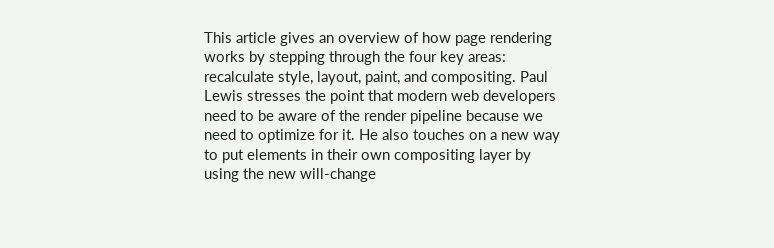This article gives an overview of how page rendering works by stepping through the four key areas: recalculate style, layout, paint, and compositing. Paul Lewis stresses the point that modern web developers need to be aware of the render pipeline because we need to optimize for it. He also touches on a new way to put elements in their own compositing layer by using the new will-change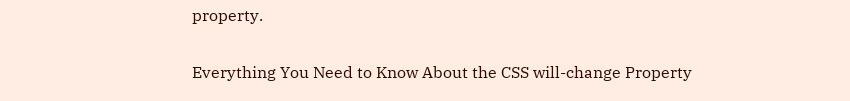property.

Everything You Need to Know About the CSS will-change Property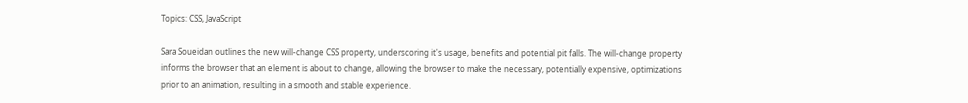Topics: CSS, JavaScript

Sara Soueidan outlines the new will-change CSS property, underscoring it's usage, benefits and potential pit falls. The will-change property informs the browser that an element is about to change, allowing the browser to make the necessary, potentially expensive, optimizations prior to an animation, resulting in a smooth and stable experience.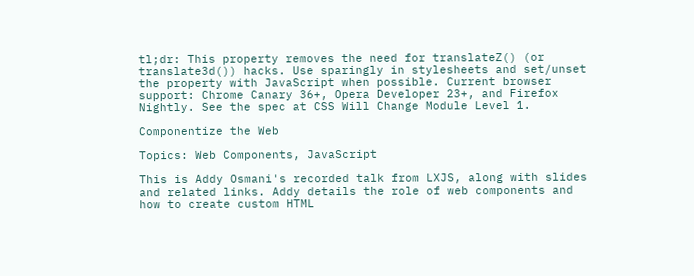tl;dr: This property removes the need for translateZ() (or translate3d()) hacks. Use sparingly in stylesheets and set/unset the property with JavaScript when possible. Current browser support: Chrome Canary 36+, Opera Developer 23+, and Firefox Nightly. See the spec at CSS Will Change Module Level 1.

Componentize the Web

Topics: Web Components, JavaScript

This is Addy Osmani's recorded talk from LXJS, along with slides and related links. Addy details the role of web components and how to create custom HTML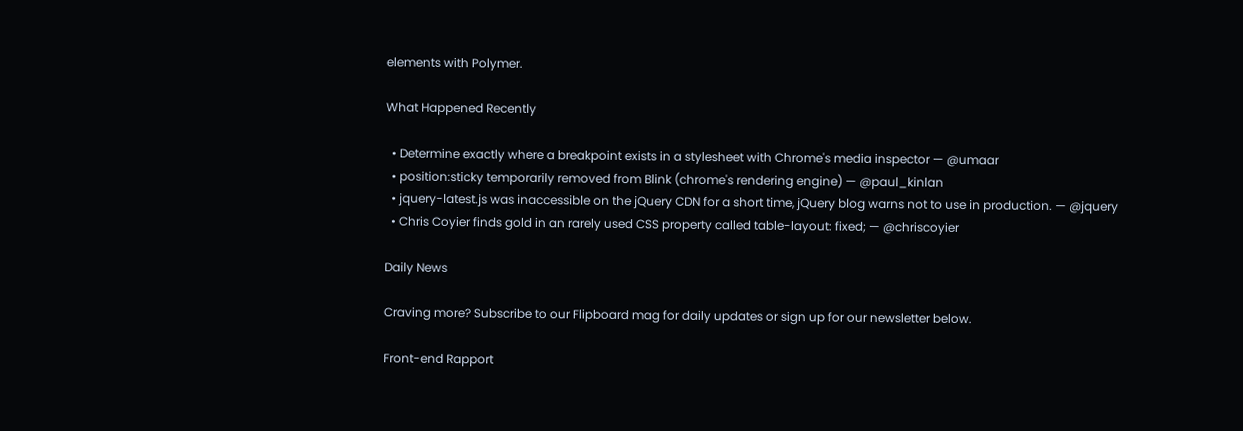elements with Polymer.

What Happened Recently

  • Determine exactly where a breakpoint exists in a stylesheet with Chrome's media inspector — @umaar
  • position:sticky temporarily removed from Blink (chrome's rendering engine) — @paul_kinlan
  • jquery-latest.js was inaccessible on the jQuery CDN for a short time, jQuery blog warns not to use in production. — @jquery
  • Chris Coyier finds gold in an rarely used CSS property called table-layout: fixed; — @chriscoyier

Daily News

Craving more? Subscribe to our Flipboard mag for daily updates or sign up for our newsletter below.

Front-end Rapport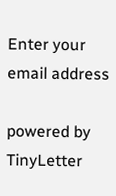Enter your email address

powered by TinyLetter